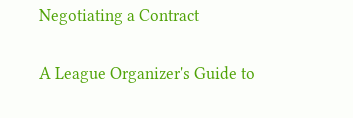Negotiating a Contract

A League Organizer's Guide to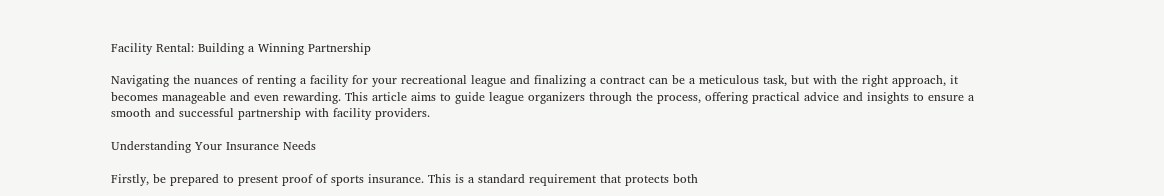Facility Rental: Building a Winning Partnership

Navigating the nuances of renting a facility for your recreational league and finalizing a contract can be a meticulous task, but with the right approach, it becomes manageable and even rewarding. This article aims to guide league organizers through the process, offering practical advice and insights to ensure a smooth and successful partnership with facility providers.

Understanding Your Insurance Needs

Firstly, be prepared to present proof of sports insurance. This is a standard requirement that protects both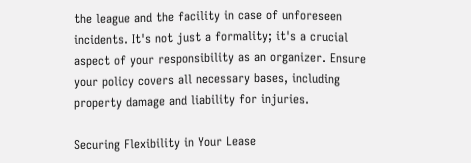the league and the facility in case of unforeseen incidents. It's not just a formality; it's a crucial aspect of your responsibility as an organizer. Ensure your policy covers all necessary bases, including property damage and liability for injuries.

Securing Flexibility in Your Lease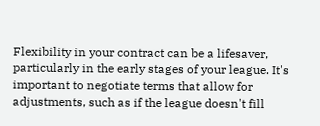Flexibility in your contract can be a lifesaver, particularly in the early stages of your league. It's important to negotiate terms that allow for adjustments, such as if the league doesn't fill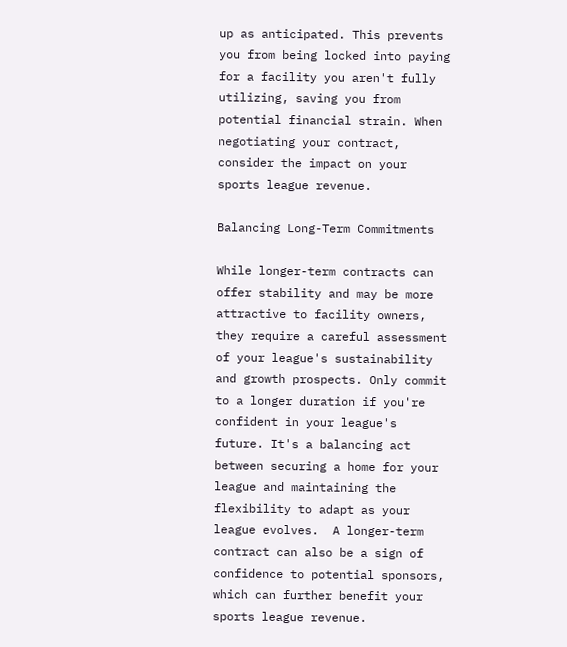up as anticipated. This prevents you from being locked into paying for a facility you aren't fully utilizing, saving you from potential financial strain. When negotiating your contract, consider the impact on your sports league revenue.

Balancing Long-Term Commitments

While longer-term contracts can offer stability and may be more attractive to facility owners, they require a careful assessment of your league's sustainability and growth prospects. Only commit to a longer duration if you're confident in your league's future. It's a balancing act between securing a home for your league and maintaining the flexibility to adapt as your league evolves.  A longer-term contract can also be a sign of confidence to potential sponsors, which can further benefit your sports league revenue.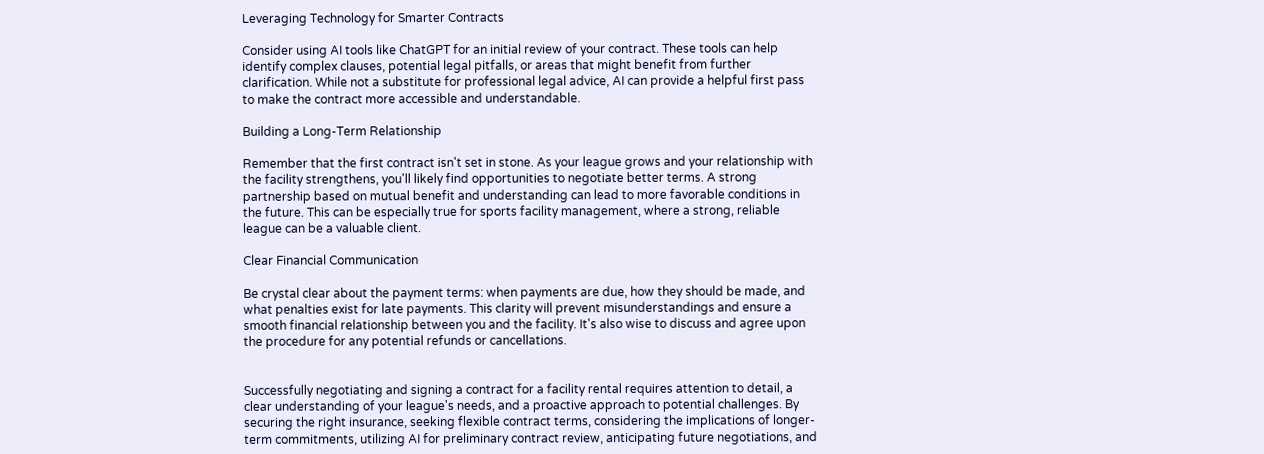Leveraging Technology for Smarter Contracts

Consider using AI tools like ChatGPT for an initial review of your contract. These tools can help identify complex clauses, potential legal pitfalls, or areas that might benefit from further clarification. While not a substitute for professional legal advice, AI can provide a helpful first pass to make the contract more accessible and understandable.

Building a Long-Term Relationship

Remember that the first contract isn't set in stone. As your league grows and your relationship with the facility strengthens, you'll likely find opportunities to negotiate better terms. A strong partnership based on mutual benefit and understanding can lead to more favorable conditions in the future. This can be especially true for sports facility management, where a strong, reliable league can be a valuable client.

Clear Financial Communication

Be crystal clear about the payment terms: when payments are due, how they should be made, and what penalties exist for late payments. This clarity will prevent misunderstandings and ensure a smooth financial relationship between you and the facility. It's also wise to discuss and agree upon the procedure for any potential refunds or cancellations.


Successfully negotiating and signing a contract for a facility rental requires attention to detail, a clear understanding of your league's needs, and a proactive approach to potential challenges. By securing the right insurance, seeking flexible contract terms, considering the implications of longer-term commitments, utilizing AI for preliminary contract review, anticipating future negotiations, and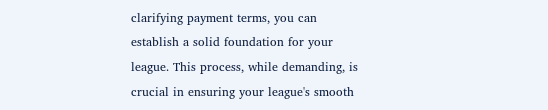clarifying payment terms, you can establish a solid foundation for your league. This process, while demanding, is crucial in ensuring your league's smooth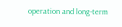operation and long-term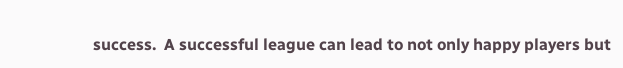success.  A successful league can lead to not only happy players but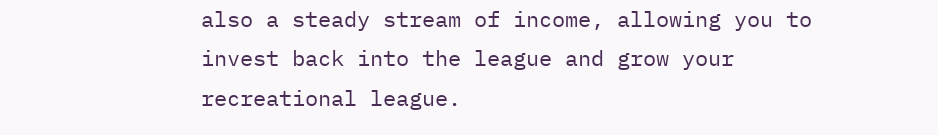also a steady stream of income, allowing you to invest back into the league and grow your recreational league.